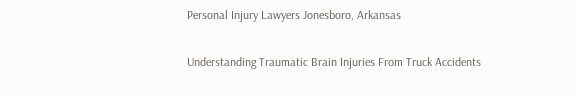Personal Injury Lawyers Jonesboro, Arkansas

Understanding Traumatic Brain Injuries From Truck Accidents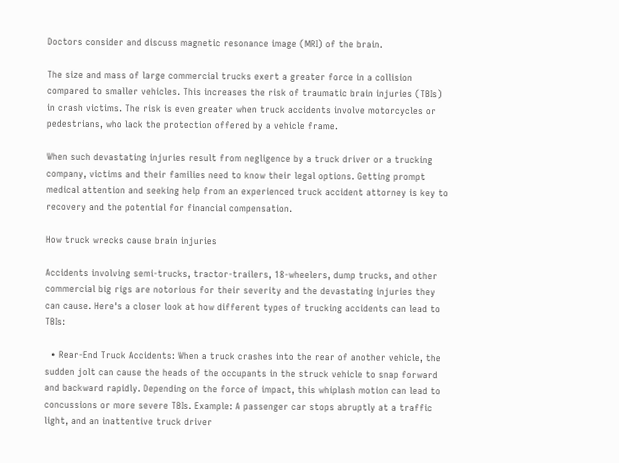Doctors consider and discuss magnetic resonance image (MRI) of the brain.

The size and mass of large commercial trucks exert a greater force in a collision compared to smaller vehicles. This increases the risk of traumatic brain injuries (TBIs) in crash victims. The risk is even greater when truck accidents involve motorcycles or pedestrians, who lack the protection offered by a vehicle frame.

When such devastating injuries result from negligence by a truck driver or a trucking company, victims and their families need to know their legal options. Getting prompt medical attention and seeking help from an experienced truck accident attorney is key to recovery and the potential for financial compensation.

How truck wrecks cause brain injuries

Accidents involving semi-trucks, tractor-trailers, 18-wheelers, dump trucks, and other commercial big rigs are notorious for their severity and the devastating injuries they can cause. Here's a closer look at how different types of trucking accidents can lead to TBIs:

  • Rear-End Truck Accidents: When a truck crashes into the rear of another vehicle, the sudden jolt can cause the heads of the occupants in the struck vehicle to snap forward and backward rapidly. Depending on the force of impact, this whiplash motion can lead to concussions or more severe TBIs. Example: A passenger car stops abruptly at a traffic light, and an inattentive truck driver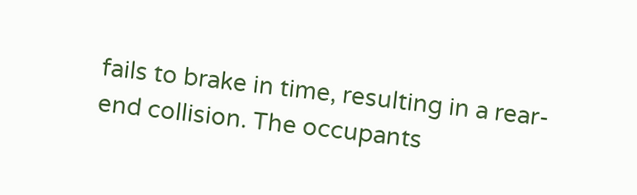fails to brake in time, resulting in a rear-end collision. The occupants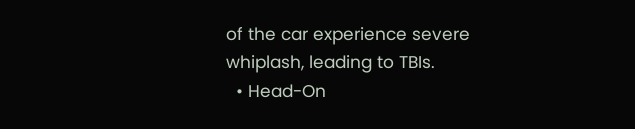of the car experience severe whiplash, leading to TBIs.
  • Head-On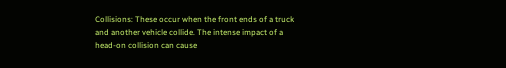Collisions: These occur when the front ends of a truck and another vehicle collide. The intense impact of a head-on collision can cause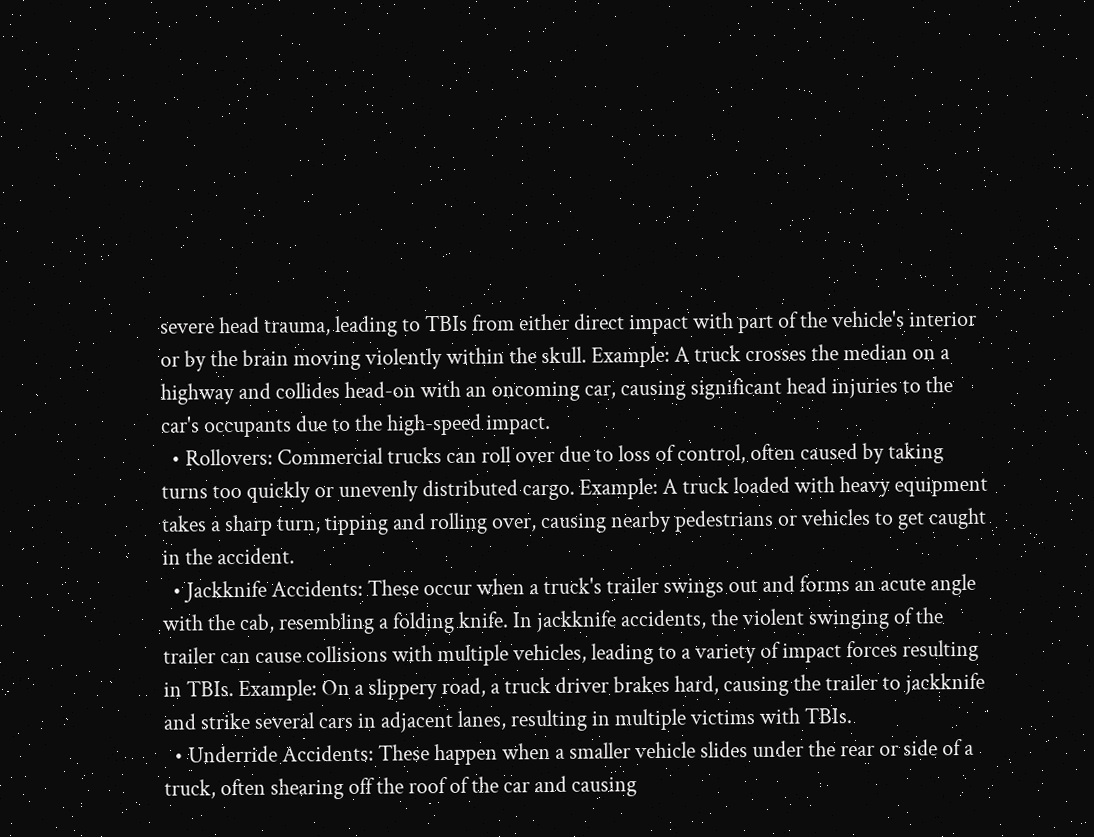severe head trauma, leading to TBIs from either direct impact with part of the vehicle's interior or by the brain moving violently within the skull. Example: A truck crosses the median on a highway and collides head-on with an oncoming car, causing significant head injuries to the car's occupants due to the high-speed impact.
  • Rollovers: Commercial trucks can roll over due to loss of control, often caused by taking turns too quickly or unevenly distributed cargo. Example: A truck loaded with heavy equipment takes a sharp turn, tipping and rolling over, causing nearby pedestrians or vehicles to get caught in the accident.
  • Jackknife Accidents: These occur when a truck's trailer swings out and forms an acute angle with the cab, resembling a folding knife. In jackknife accidents, the violent swinging of the trailer can cause collisions with multiple vehicles, leading to a variety of impact forces resulting in TBIs. Example: On a slippery road, a truck driver brakes hard, causing the trailer to jackknife and strike several cars in adjacent lanes, resulting in multiple victims with TBIs.
  • Underride Accidents: These happen when a smaller vehicle slides under the rear or side of a truck, often shearing off the roof of the car and causing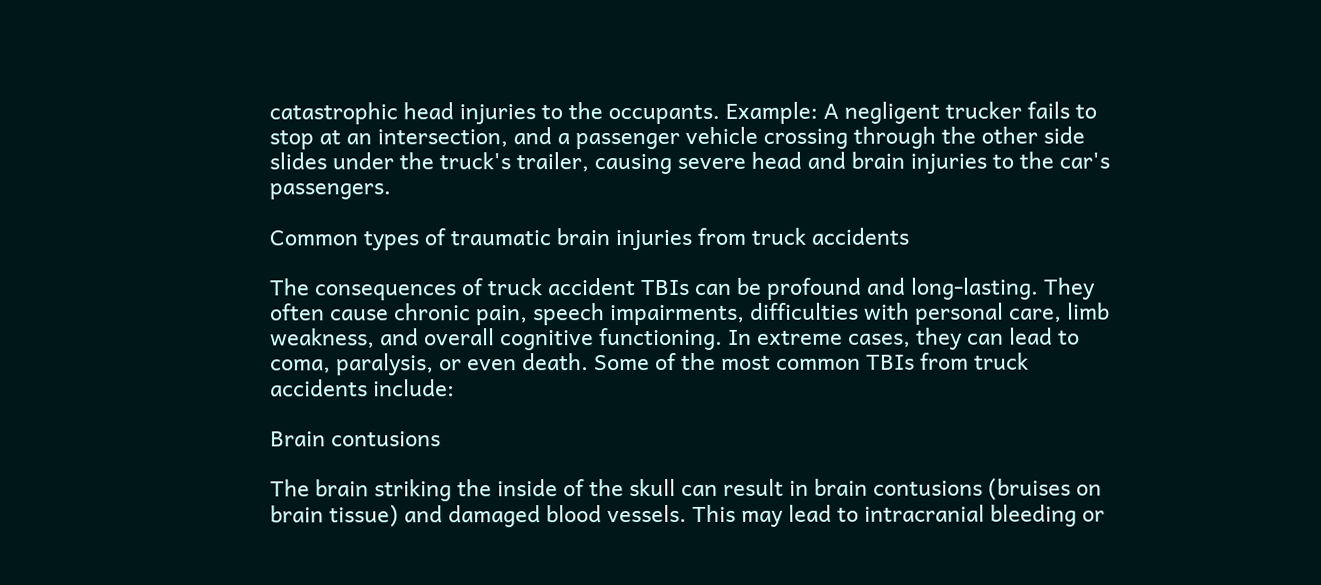catastrophic head injuries to the occupants. Example: A negligent trucker fails to stop at an intersection, and a passenger vehicle crossing through the other side slides under the truck's trailer, causing severe head and brain injuries to the car's passengers.

Common types of traumatic brain injuries from truck accidents

The consequences of truck accident TBIs can be profound and long-lasting. They often cause chronic pain, speech impairments, difficulties with personal care, limb weakness, and overall cognitive functioning. In extreme cases, they can lead to coma, paralysis, or even death. Some of the most common TBIs from truck accidents include:

Brain contusions

The brain striking the inside of the skull can result in brain contusions (bruises on brain tissue) and damaged blood vessels. This may lead to intracranial bleeding or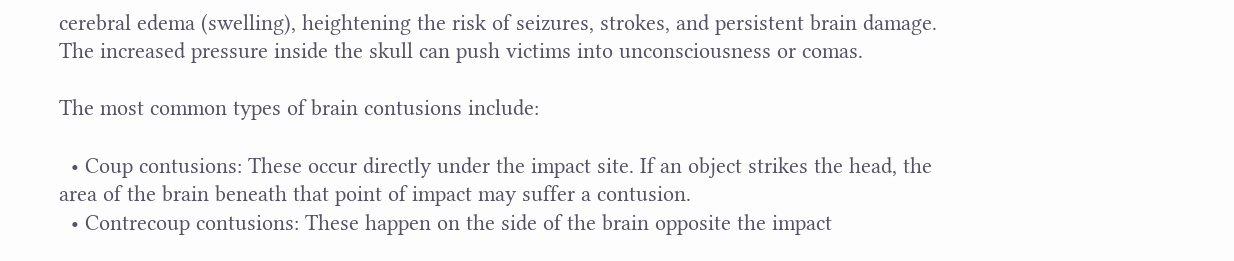cerebral edema (swelling), heightening the risk of seizures, strokes, and persistent brain damage. The increased pressure inside the skull can push victims into unconsciousness or comas.

The most common types of brain contusions include:

  • Coup contusions: These occur directly under the impact site. If an object strikes the head, the area of the brain beneath that point of impact may suffer a contusion.
  • Contrecoup contusions: These happen on the side of the brain opposite the impact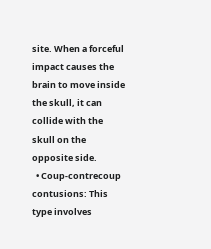site. When a forceful impact causes the brain to move inside the skull, it can collide with the skull on the opposite side.
  • Coup-contrecoup contusions: This type involves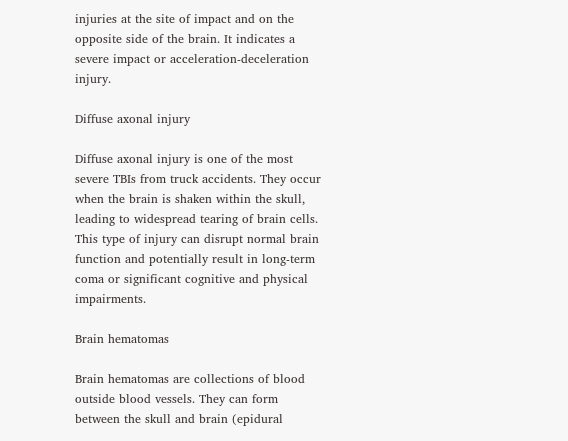injuries at the site of impact and on the opposite side of the brain. It indicates a severe impact or acceleration-deceleration injury.

Diffuse axonal injury

Diffuse axonal injury is one of the most severe TBIs from truck accidents. They occur when the brain is shaken within the skull, leading to widespread tearing of brain cells. This type of injury can disrupt normal brain function and potentially result in long-term coma or significant cognitive and physical impairments.

Brain hematomas

Brain hematomas are collections of blood outside blood vessels. They can form between the skull and brain (epidural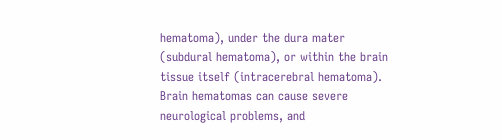hematoma), under the dura mater (subdural hematoma), or within the brain tissue itself (intracerebral hematoma). Brain hematomas can cause severe neurological problems, and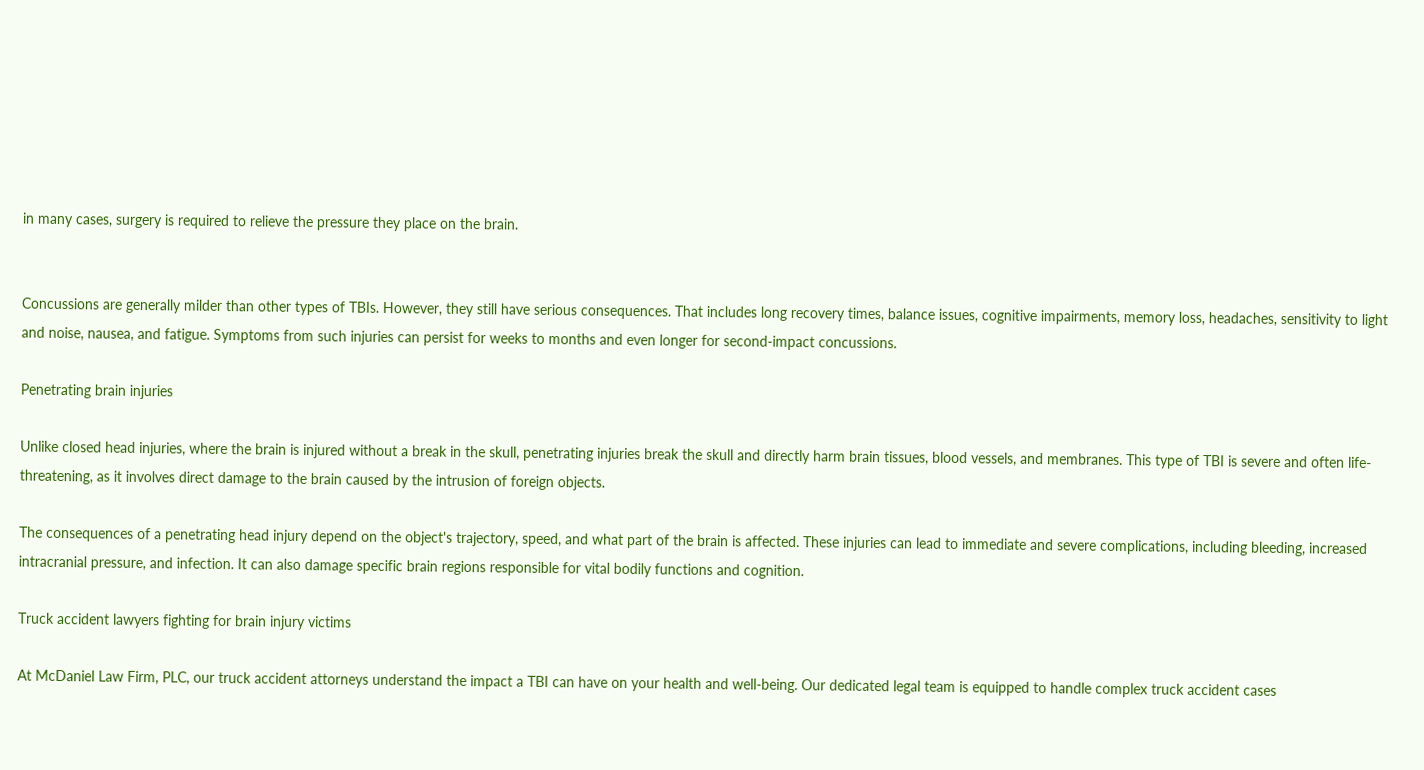in many cases, surgery is required to relieve the pressure they place on the brain.


Concussions are generally milder than other types of TBIs. However, they still have serious consequences. That includes long recovery times, balance issues, cognitive impairments, memory loss, headaches, sensitivity to light and noise, nausea, and fatigue. Symptoms from such injuries can persist for weeks to months and even longer for second-impact concussions.

Penetrating brain injuries

Unlike closed head injuries, where the brain is injured without a break in the skull, penetrating injuries break the skull and directly harm brain tissues, blood vessels, and membranes. This type of TBI is severe and often life-threatening, as it involves direct damage to the brain caused by the intrusion of foreign objects.

The consequences of a penetrating head injury depend on the object's trajectory, speed, and what part of the brain is affected. These injuries can lead to immediate and severe complications, including bleeding, increased intracranial pressure, and infection. It can also damage specific brain regions responsible for vital bodily functions and cognition.

Truck accident lawyers fighting for brain injury victims

At McDaniel Law Firm, PLC, our truck accident attorneys understand the impact a TBI can have on your health and well-being. Our dedicated legal team is equipped to handle complex truck accident cases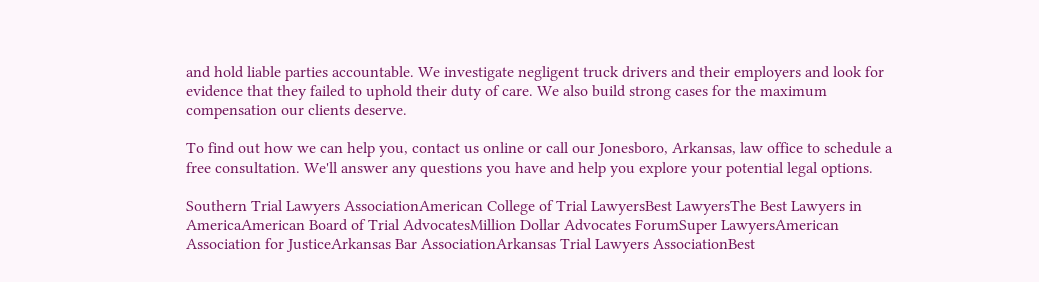and hold liable parties accountable. We investigate negligent truck drivers and their employers and look for evidence that they failed to uphold their duty of care. We also build strong cases for the maximum compensation our clients deserve.

To find out how we can help you, contact us online or call our Jonesboro, Arkansas, law office to schedule a free consultation. We'll answer any questions you have and help you explore your potential legal options.

Southern Trial Lawyers AssociationAmerican College of Trial LawyersBest LawyersThe Best Lawyers in AmericaAmerican Board of Trial AdvocatesMillion Dollar Advocates ForumSuper LawyersAmerican Association for JusticeArkansas Bar AssociationArkansas Trial Lawyers AssociationBest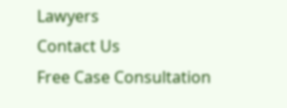Lawyers
Contact Us
Free Case Consultation